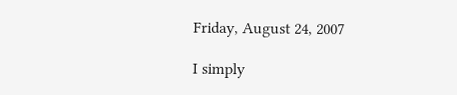Friday, August 24, 2007

I simply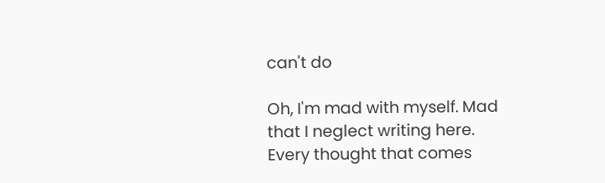can't do

Oh, I'm mad with myself. Mad that I neglect writing here. Every thought that comes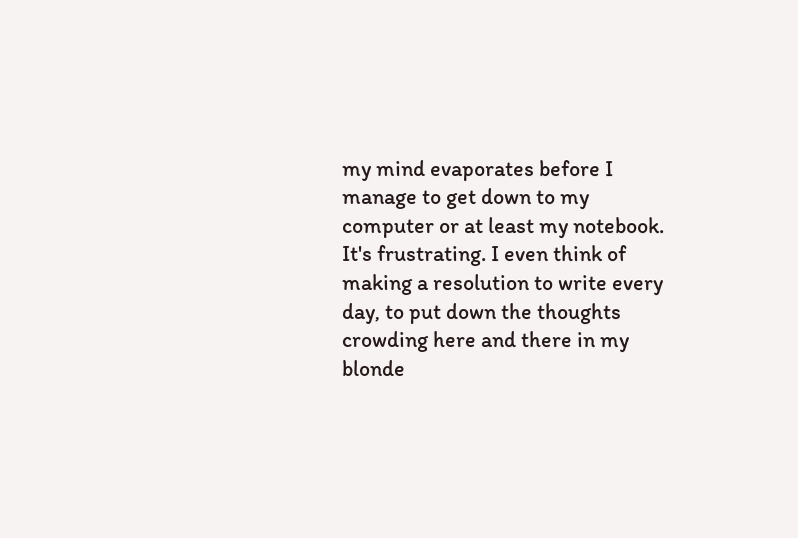my mind evaporates before I manage to get down to my computer or at least my notebook. It's frustrating. I even think of making a resolution to write every day, to put down the thoughts crowding here and there in my blonde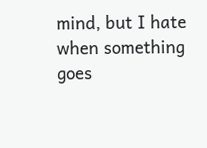mind, but I hate when something goes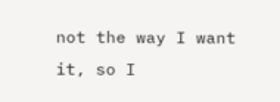not the way I want it, so I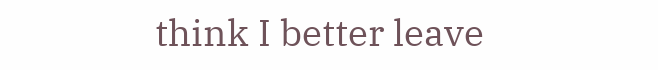think I better leave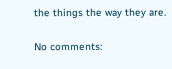the things the way they are.

No comments: